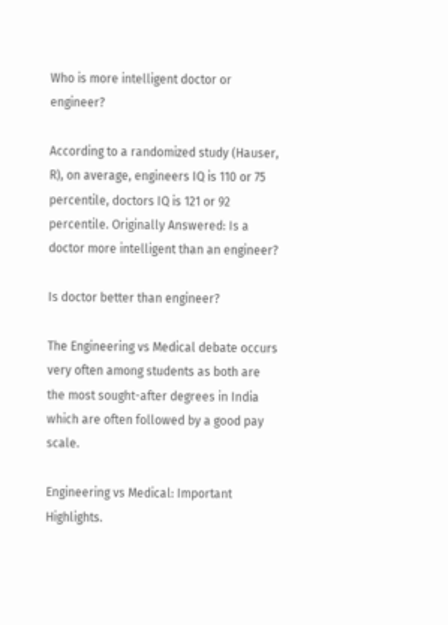Who is more intelligent doctor or engineer?

According to a randomized study (Hauser, R), on average, engineers IQ is 110 or 75 percentile, doctors IQ is 121 or 92 percentile. Originally Answered: Is a doctor more intelligent than an engineer?

Is doctor better than engineer?

The Engineering vs Medical debate occurs very often among students as both are the most sought-after degrees in India which are often followed by a good pay scale.

Engineering vs Medical: Important Highlights.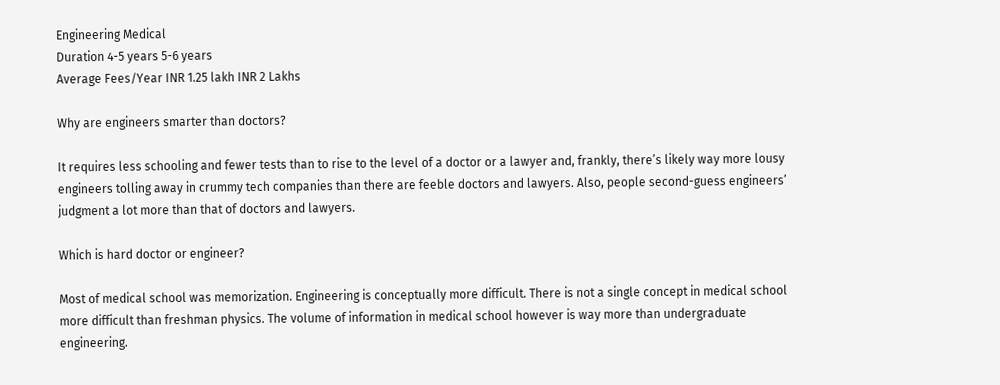Engineering Medical
Duration 4-5 years 5-6 years
Average Fees/Year INR 1.25 lakh INR 2 Lakhs

Why are engineers smarter than doctors?

It requires less schooling and fewer tests than to rise to the level of a doctor or a lawyer and, frankly, there’s likely way more lousy engineers tolling away in crummy tech companies than there are feeble doctors and lawyers. Also, people second-guess engineers’ judgment a lot more than that of doctors and lawyers.

Which is hard doctor or engineer?

Most of medical school was memorization. Engineering is conceptually more difficult. There is not a single concept in medical school more difficult than freshman physics. The volume of information in medical school however is way more than undergraduate engineering.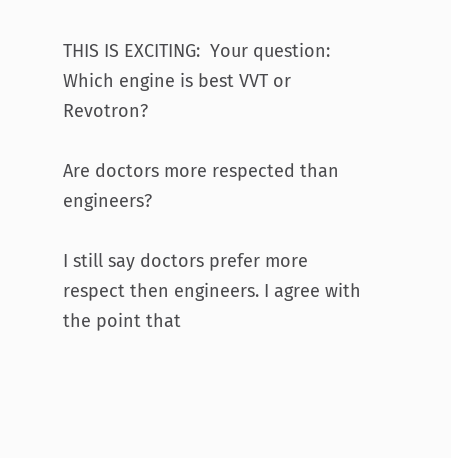THIS IS EXCITING:  Your question: Which engine is best VVT or Revotron?

Are doctors more respected than engineers?

I still say doctors prefer more respect then engineers. I agree with the point that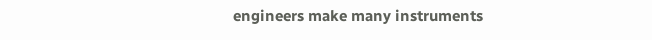engineers make many instruments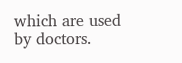which are used by doctors.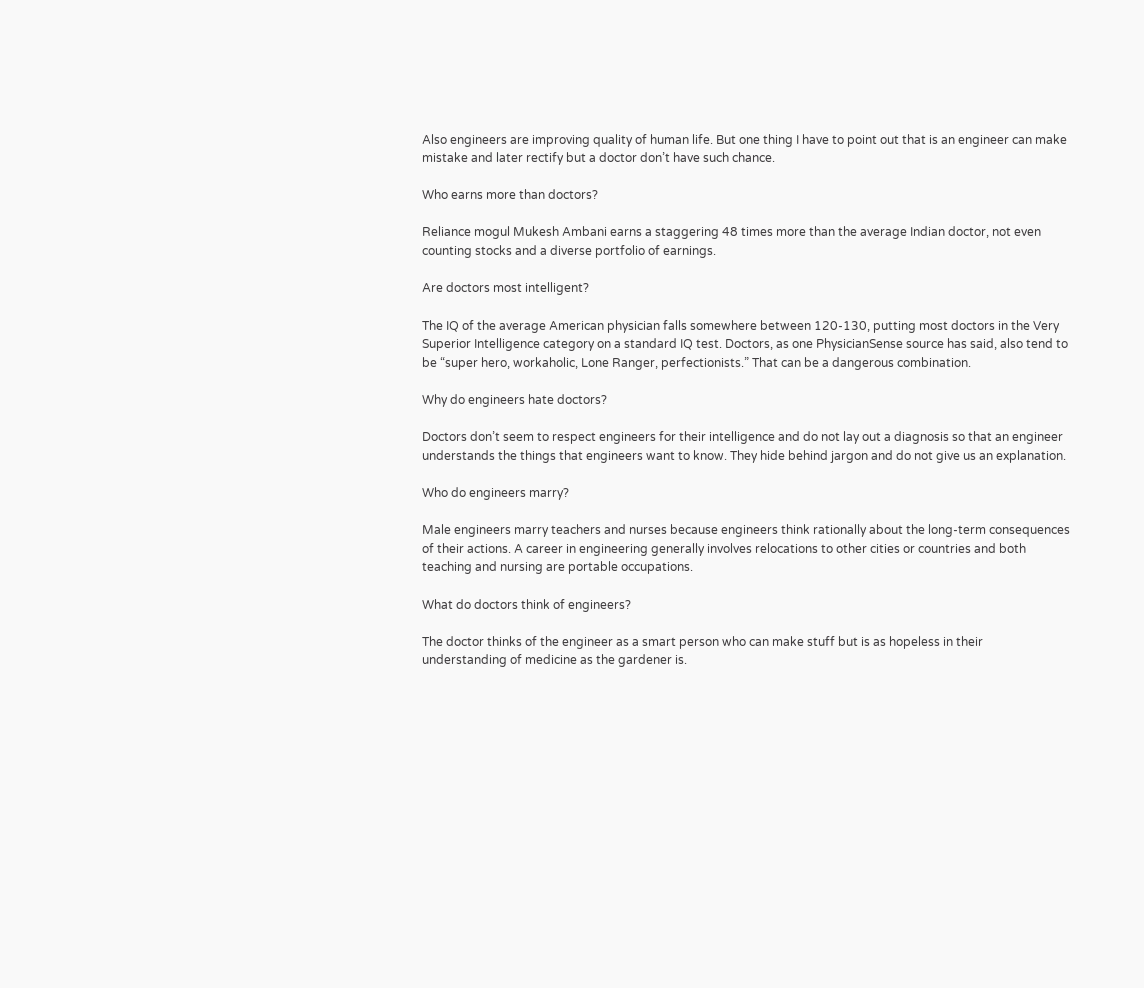Also engineers are improving quality of human life. But one thing I have to point out that is an engineer can make mistake and later rectify but a doctor don’t have such chance.

Who earns more than doctors?

Reliance mogul Mukesh Ambani earns a staggering 48 times more than the average Indian doctor, not even counting stocks and a diverse portfolio of earnings.

Are doctors most intelligent?

The IQ of the average American physician falls somewhere between 120-130, putting most doctors in the Very Superior Intelligence category on a standard IQ test. Doctors, as one PhysicianSense source has said, also tend to be “super hero, workaholic, Lone Ranger, perfectionists.” That can be a dangerous combination.

Why do engineers hate doctors?

Doctors don’t seem to respect engineers for their intelligence and do not lay out a diagnosis so that an engineer understands the things that engineers want to know. They hide behind jargon and do not give us an explanation.

Who do engineers marry?

Male engineers marry teachers and nurses because engineers think rationally about the long-term consequences of their actions. A career in engineering generally involves relocations to other cities or countries and both teaching and nursing are portable occupations.

What do doctors think of engineers?

The doctor thinks of the engineer as a smart person who can make stuff but is as hopeless in their understanding of medicine as the gardener is.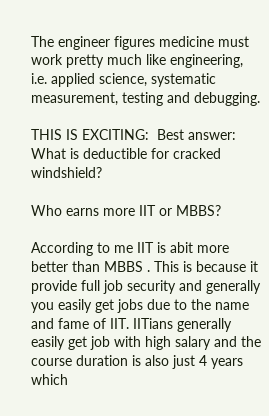The engineer figures medicine must work pretty much like engineering, i.e. applied science, systematic measurement, testing and debugging.

THIS IS EXCITING:  Best answer: What is deductible for cracked windshield?

Who earns more IIT or MBBS?

According to me IIT is abit more better than MBBS . This is because it provide full job security and generally you easily get jobs due to the name and fame of IIT. IITians generally easily get job with high salary and the course duration is also just 4 years which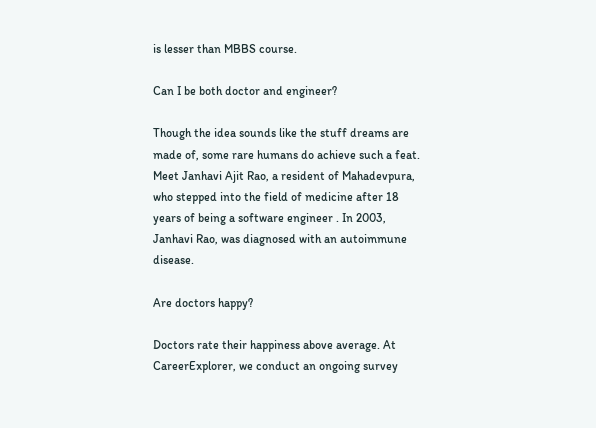is lesser than MBBS course.

Can I be both doctor and engineer?

Though the idea sounds like the stuff dreams are made of, some rare humans do achieve such a feat. Meet Janhavi Ajit Rao, a resident of Mahadevpura, who stepped into the field of medicine after 18 years of being a software engineer . In 2003, Janhavi Rao, was diagnosed with an autoimmune disease.

Are doctors happy?

Doctors rate their happiness above average. At CareerExplorer, we conduct an ongoing survey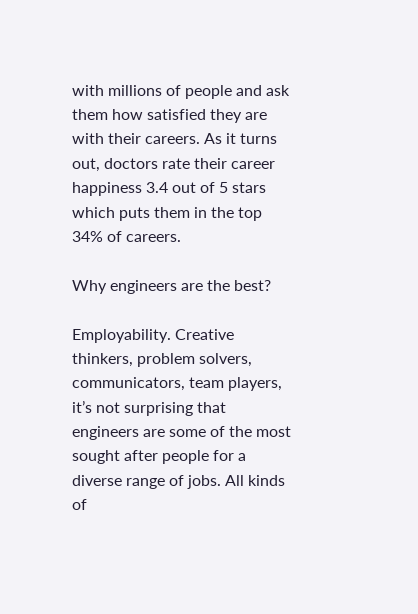with millions of people and ask them how satisfied they are with their careers. As it turns out, doctors rate their career happiness 3.4 out of 5 stars which puts them in the top 34% of careers.

Why engineers are the best?

Employability. Creative thinkers, problem solvers, communicators, team players, it’s not surprising that engineers are some of the most sought after people for a diverse range of jobs. All kinds of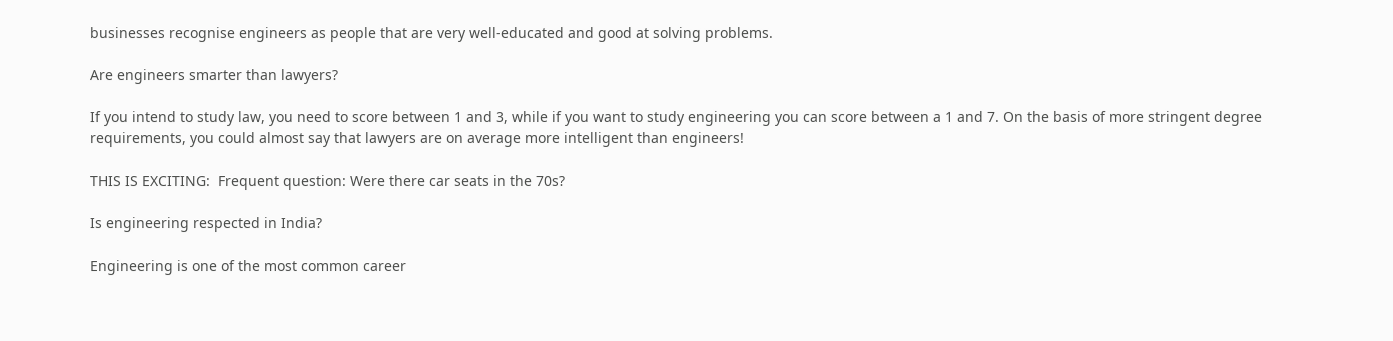businesses recognise engineers as people that are very well-educated and good at solving problems.

Are engineers smarter than lawyers?

If you intend to study law, you need to score between 1 and 3, while if you want to study engineering you can score between a 1 and 7. On the basis of more stringent degree requirements, you could almost say that lawyers are on average more intelligent than engineers!

THIS IS EXCITING:  Frequent question: Were there car seats in the 70s?

Is engineering respected in India?

Engineering is one of the most common career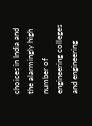choices in India and the alarmingly high number of engineering colleges and engineering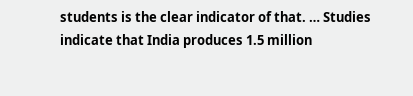students is the clear indicator of that. … Studies indicate that India produces 1.5 million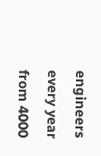engineers every year from 4000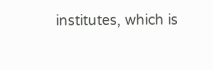institutes, which is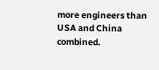more engineers than USA and China combined.